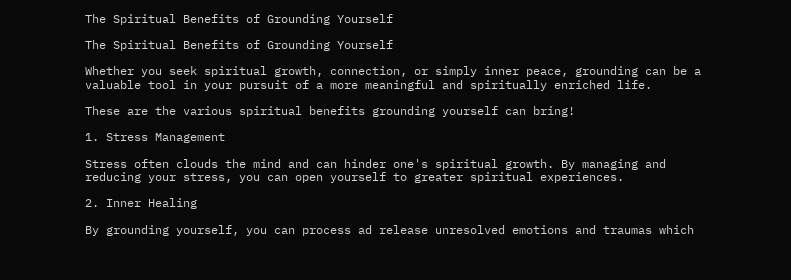The Spiritual Benefits of Grounding Yourself

The Spiritual Benefits of Grounding Yourself

Whether you seek spiritual growth, connection, or simply inner peace, grounding can be a valuable tool in your pursuit of a more meaningful and spiritually enriched life.

These are the various spiritual benefits grounding yourself can bring!

1. Stress Management

Stress often clouds the mind and can hinder one's spiritual growth. By managing and reducing your stress, you can open yourself to greater spiritual experiences.

2. Inner Healing

By grounding yourself, you can process ad release unresolved emotions and traumas which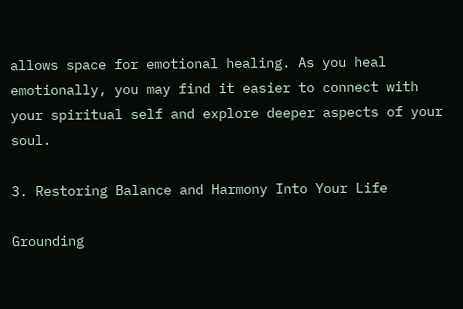allows space for emotional healing. As you heal emotionally, you may find it easier to connect with your spiritual self and explore deeper aspects of your soul.

3. Restoring Balance and Harmony Into Your Life

Grounding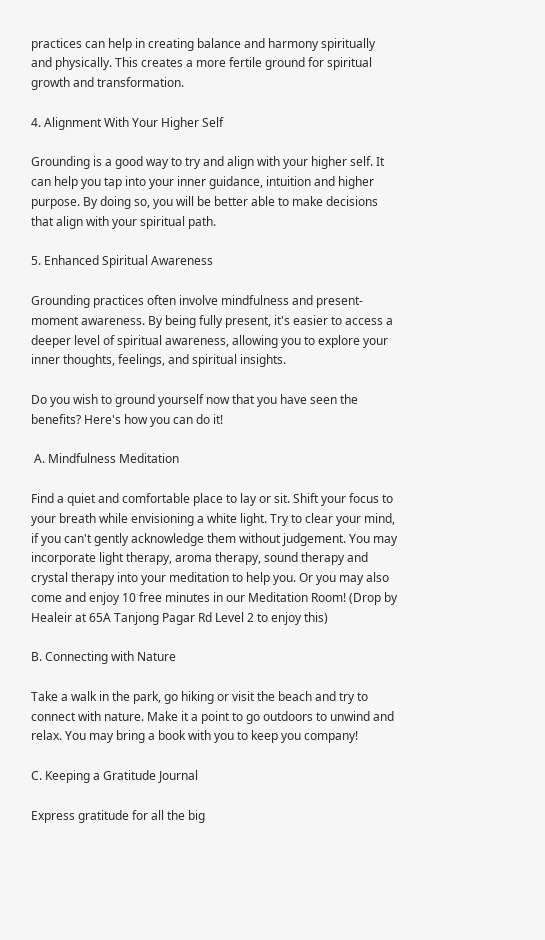practices can help in creating balance and harmony spiritually and physically. This creates a more fertile ground for spiritual growth and transformation.

4. Alignment With Your Higher Self

Grounding is a good way to try and align with your higher self. It can help you tap into your inner guidance, intuition and higher purpose. By doing so, you will be better able to make decisions that align with your spiritual path.

5. Enhanced Spiritual Awareness

Grounding practices often involve mindfulness and present-moment awareness. By being fully present, it's easier to access a deeper level of spiritual awareness, allowing you to explore your inner thoughts, feelings, and spiritual insights.

Do you wish to ground yourself now that you have seen the benefits? Here's how you can do it!

 A. Mindfulness Meditation

Find a quiet and comfortable place to lay or sit. Shift your focus to your breath while envisioning a white light. Try to clear your mind, if you can't gently acknowledge them without judgement. You may incorporate light therapy, aroma therapy, sound therapy and crystal therapy into your meditation to help you. Or you may also come and enjoy 10 free minutes in our Meditation Room! (Drop by Healeir at 65A Tanjong Pagar Rd Level 2 to enjoy this)

B. Connecting with Nature

Take a walk in the park, go hiking or visit the beach and try to connect with nature. Make it a point to go outdoors to unwind and relax. You may bring a book with you to keep you company!

C. Keeping a Gratitude Journal

Express gratitude for all the big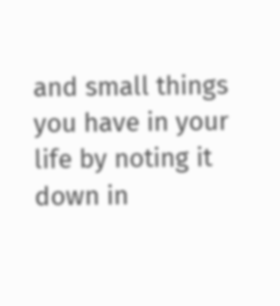and small things you have in your life by noting it down in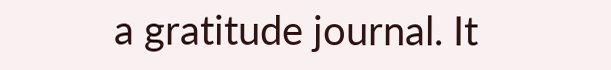a gratitude journal. It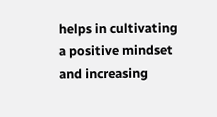helps in cultivating a positive mindset and increasing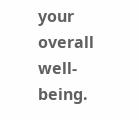your overall well-being.